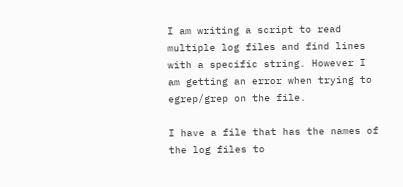I am writing a script to read multiple log files and find lines with a specific string. However I am getting an error when trying to egrep/grep on the file.

I have a file that has the names of the log files to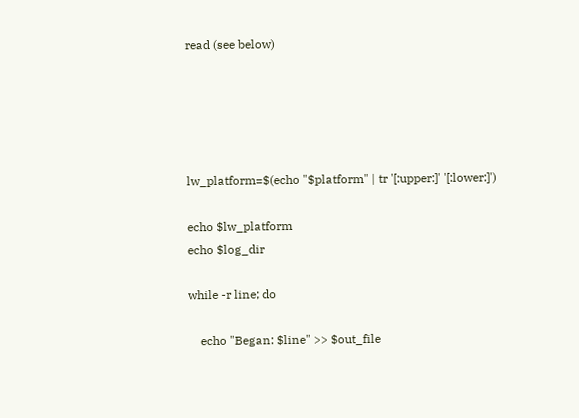read (see below)





lw_platform=$(echo "$platform" | tr '[:upper:]' '[:lower:]')

echo $lw_platform
echo $log_dir

while -r line; do

    echo "Began: $line" >> $out_file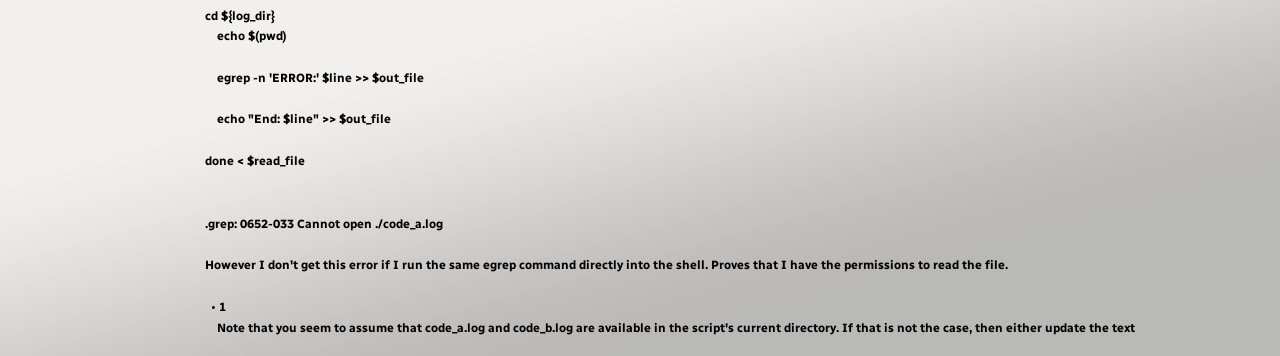cd ${log_dir}
    echo $(pwd)

    egrep -n 'ERROR:' $line >> $out_file

    echo "End: $line" >> $out_file

done < $read_file


.grep: 0652-033 Cannot open ./code_a.log

However I don't get this error if I run the same egrep command directly into the shell. Proves that I have the permissions to read the file.

  • 1
    Note that you seem to assume that code_a.log and code_b.log are available in the script's current directory. If that is not the case, then either update the text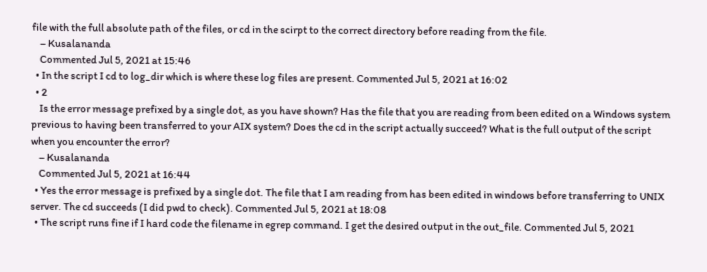file with the full absolute path of the files, or cd in the scirpt to the correct directory before reading from the file.
    – Kusalananda
    Commented Jul 5, 2021 at 15:46
  • In the script I cd to log_dir which is where these log files are present. Commented Jul 5, 2021 at 16:02
  • 2
    Is the error message prefixed by a single dot, as you have shown? Has the file that you are reading from been edited on a Windows system previous to having been transferred to your AIX system? Does the cd in the script actually succeed? What is the full output of the script when you encounter the error?
    – Kusalananda
    Commented Jul 5, 2021 at 16:44
  • Yes the error message is prefixed by a single dot. The file that I am reading from has been edited in windows before transferring to UNIX server. The cd succeeds (I did pwd to check). Commented Jul 5, 2021 at 18:08
  • The script runs fine if I hard code the filename in egrep command. I get the desired output in the out_file. Commented Jul 5, 2021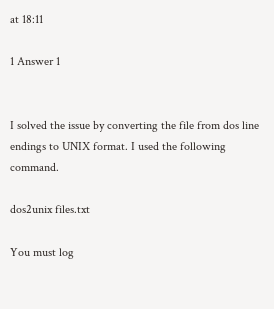at 18:11

1 Answer 1


I solved the issue by converting the file from dos line endings to UNIX format. I used the following command.

dos2unix files.txt

You must log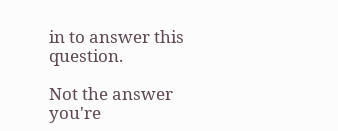in to answer this question.

Not the answer you're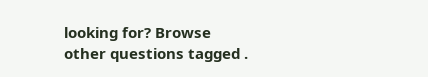looking for? Browse other questions tagged .